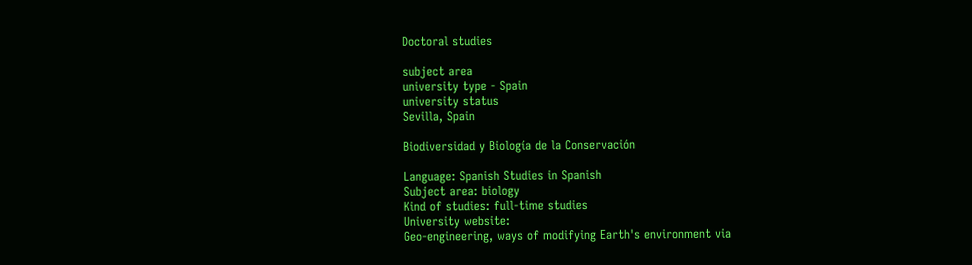Doctoral studies

subject area
university type - Spain
university status
Sevilla, Spain

Biodiversidad y Biología de la Conservación

Language: Spanish Studies in Spanish
Subject area: biology
Kind of studies: full-time studies
University website:
Geo-engineering, ways of modifying Earth's environment via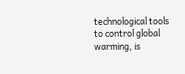technological tools to control global warming, is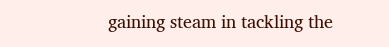gaining steam in tackling the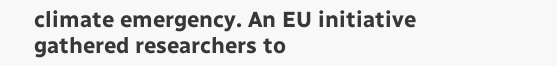climate emergency. An EU initiative gathered researchers to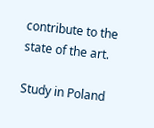contribute to the state of the art.

Study in Poland